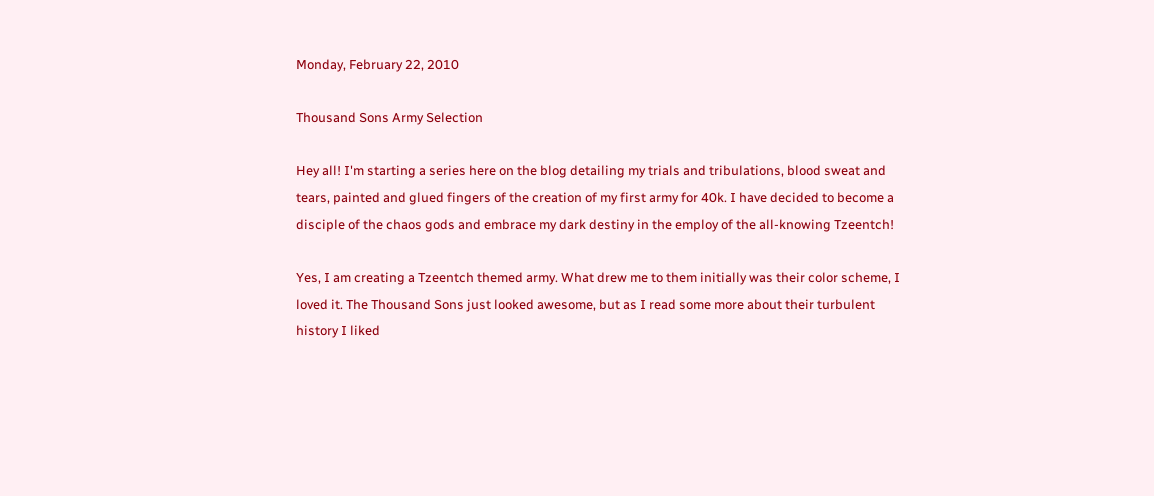Monday, February 22, 2010

Thousand Sons Army Selection

Hey all! I'm starting a series here on the blog detailing my trials and tribulations, blood sweat and tears, painted and glued fingers of the creation of my first army for 40k. I have decided to become a disciple of the chaos gods and embrace my dark destiny in the employ of the all-knowing Tzeentch!

Yes, I am creating a Tzeentch themed army. What drew me to them initially was their color scheme, I loved it. The Thousand Sons just looked awesome, but as I read some more about their turbulent history I liked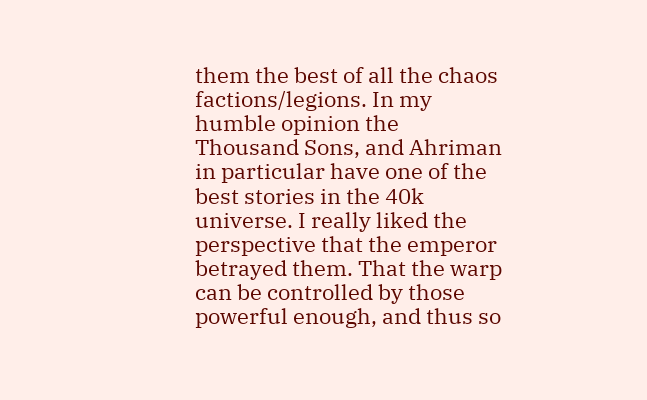them the best of all the chaos factions/legions. In my humble opinion the Thousand Sons, and Ahriman in particular have one of the best stories in the 40k universe. I really liked the perspective that the emperor betrayed them. That the warp can be controlled by those powerful enough, and thus so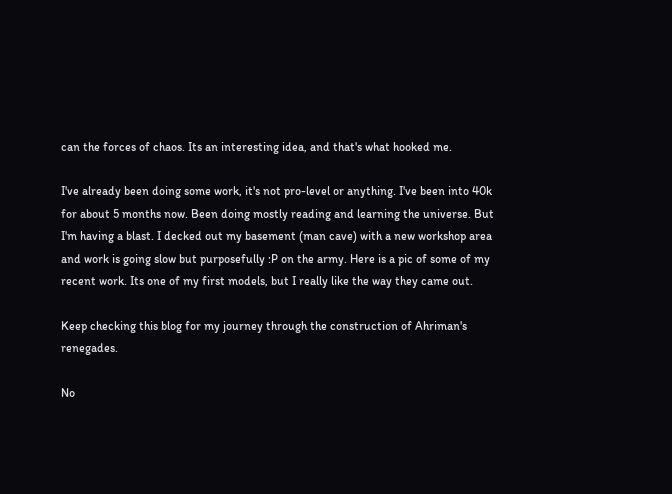can the forces of chaos. Its an interesting idea, and that's what hooked me.

I've already been doing some work, it's not pro-level or anything. I've been into 40k for about 5 months now. Been doing mostly reading and learning the universe. But I'm having a blast. I decked out my basement (man cave) with a new workshop area and work is going slow but purposefully :P on the army. Here is a pic of some of my recent work. Its one of my first models, but I really like the way they came out.

Keep checking this blog for my journey through the construction of Ahriman's renegades.

No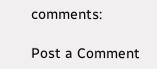comments:

Post a Comment